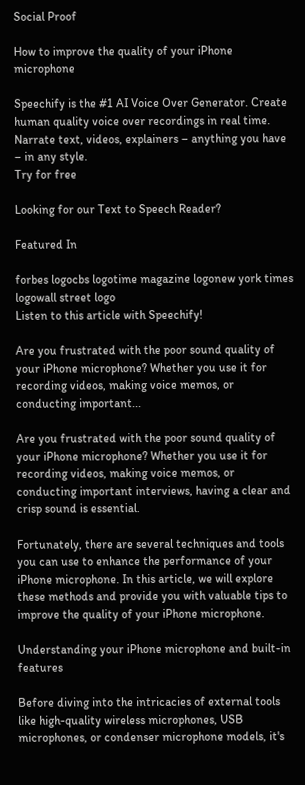Social Proof

How to improve the quality of your iPhone microphone

Speechify is the #1 AI Voice Over Generator. Create human quality voice over recordings in real time. Narrate text, videos, explainers – anything you have – in any style.
Try for free

Looking for our Text to Speech Reader?

Featured In

forbes logocbs logotime magazine logonew york times logowall street logo
Listen to this article with Speechify!

Are you frustrated with the poor sound quality of your iPhone microphone? Whether you use it for recording videos, making voice memos, or conducting important...

Are you frustrated with the poor sound quality of your iPhone microphone? Whether you use it for recording videos, making voice memos, or conducting important interviews, having a clear and crisp sound is essential.

Fortunately, there are several techniques and tools you can use to enhance the performance of your iPhone microphone. In this article, we will explore these methods and provide you with valuable tips to improve the quality of your iPhone microphone.

Understanding your iPhone microphone and built-in features

Before diving into the intricacies of external tools like high-quality wireless microphones, USB microphones, or condenser microphone models, it's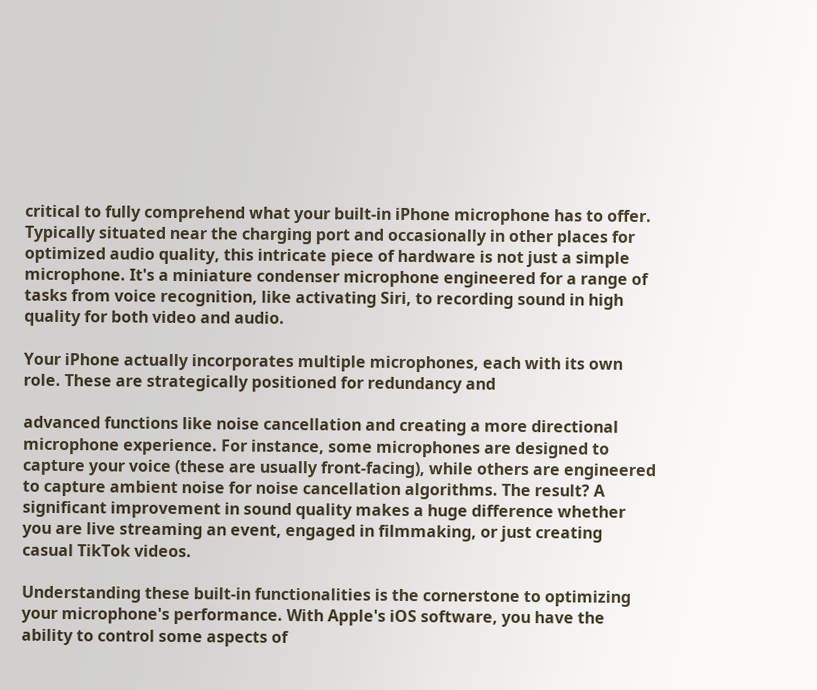critical to fully comprehend what your built-in iPhone microphone has to offer. Typically situated near the charging port and occasionally in other places for optimized audio quality, this intricate piece of hardware is not just a simple microphone. It's a miniature condenser microphone engineered for a range of tasks from voice recognition, like activating Siri, to recording sound in high quality for both video and audio.

Your iPhone actually incorporates multiple microphones, each with its own role. These are strategically positioned for redundancy and

advanced functions like noise cancellation and creating a more directional microphone experience. For instance, some microphones are designed to capture your voice (these are usually front-facing), while others are engineered to capture ambient noise for noise cancellation algorithms. The result? A significant improvement in sound quality makes a huge difference whether you are live streaming an event, engaged in filmmaking, or just creating casual TikTok videos.

Understanding these built-in functionalities is the cornerstone to optimizing your microphone's performance. With Apple's iOS software, you have the ability to control some aspects of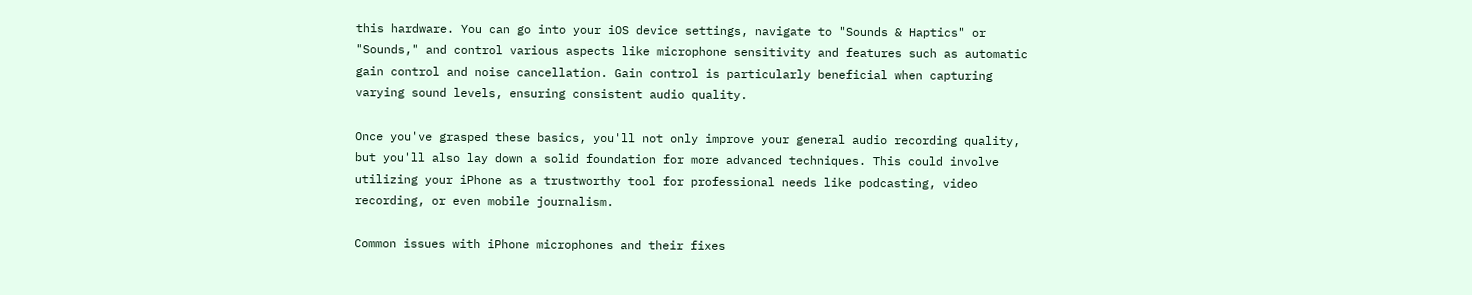this hardware. You can go into your iOS device settings, navigate to "Sounds & Haptics" or "Sounds," and control various aspects like microphone sensitivity and features such as automatic gain control and noise cancellation. Gain control is particularly beneficial when capturing varying sound levels, ensuring consistent audio quality.

Once you've grasped these basics, you'll not only improve your general audio recording quality, but you'll also lay down a solid foundation for more advanced techniques. This could involve utilizing your iPhone as a trustworthy tool for professional needs like podcasting, video recording, or even mobile journalism.

Common issues with iPhone microphones and their fixes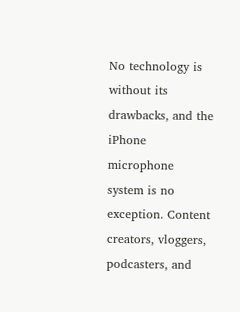No technology is without its drawbacks, and the iPhone microphone system is no exception. Content creators, vloggers, podcasters, and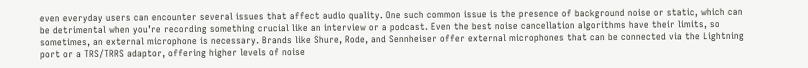even everyday users can encounter several issues that affect audio quality. One such common issue is the presence of background noise or static, which can be detrimental when you’re recording something crucial like an interview or a podcast. Even the best noise cancellation algorithms have their limits, so sometimes, an external microphone is necessary. Brands like Shure, Rode, and Sennheiser offer external microphones that can be connected via the Lightning port or a TRS/TRRS adaptor, offering higher levels of noise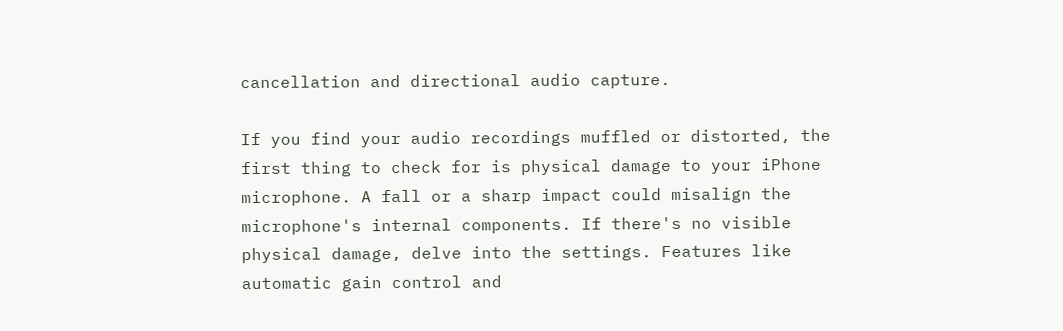cancellation and directional audio capture.

If you find your audio recordings muffled or distorted, the first thing to check for is physical damage to your iPhone microphone. A fall or a sharp impact could misalign the microphone's internal components. If there's no visible physical damage, delve into the settings. Features like automatic gain control and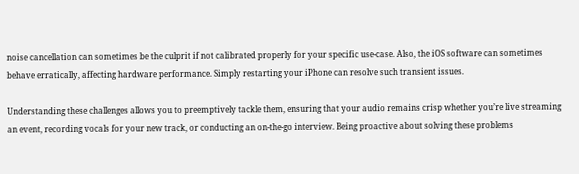noise cancellation can sometimes be the culprit if not calibrated properly for your specific use-case. Also, the iOS software can sometimes behave erratically, affecting hardware performance. Simply restarting your iPhone can resolve such transient issues.

Understanding these challenges allows you to preemptively tackle them, ensuring that your audio remains crisp whether you’re live streaming an event, recording vocals for your new track, or conducting an on-the-go interview. Being proactive about solving these problems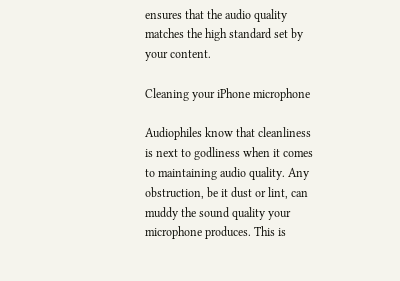ensures that the audio quality matches the high standard set by your content.

Cleaning your iPhone microphone

Audiophiles know that cleanliness is next to godliness when it comes to maintaining audio quality. Any obstruction, be it dust or lint, can muddy the sound quality your microphone produces. This is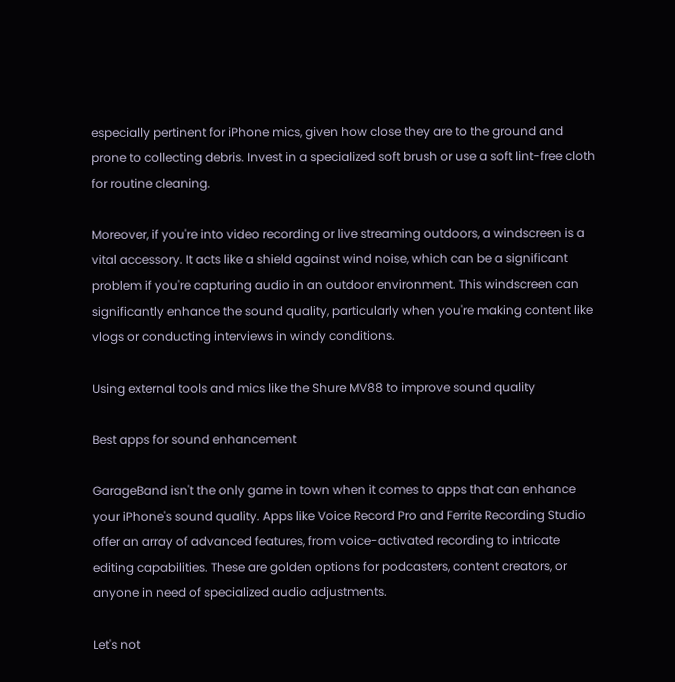especially pertinent for iPhone mics, given how close they are to the ground and prone to collecting debris. Invest in a specialized soft brush or use a soft lint-free cloth for routine cleaning.

Moreover, if you're into video recording or live streaming outdoors, a windscreen is a vital accessory. It acts like a shield against wind noise, which can be a significant problem if you're capturing audio in an outdoor environment. This windscreen can significantly enhance the sound quality, particularly when you're making content like vlogs or conducting interviews in windy conditions.

Using external tools and mics like the Shure MV88 to improve sound quality

Best apps for sound enhancement

GarageBand isn't the only game in town when it comes to apps that can enhance your iPhone's sound quality. Apps like Voice Record Pro and Ferrite Recording Studio offer an array of advanced features, from voice-activated recording to intricate editing capabilities. These are golden options for podcasters, content creators, or anyone in need of specialized audio adjustments.

Let's not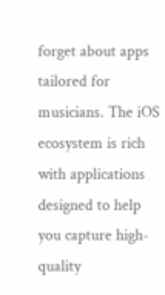forget about apps tailored for musicians. The iOS ecosystem is rich with applications designed to help you capture high-quality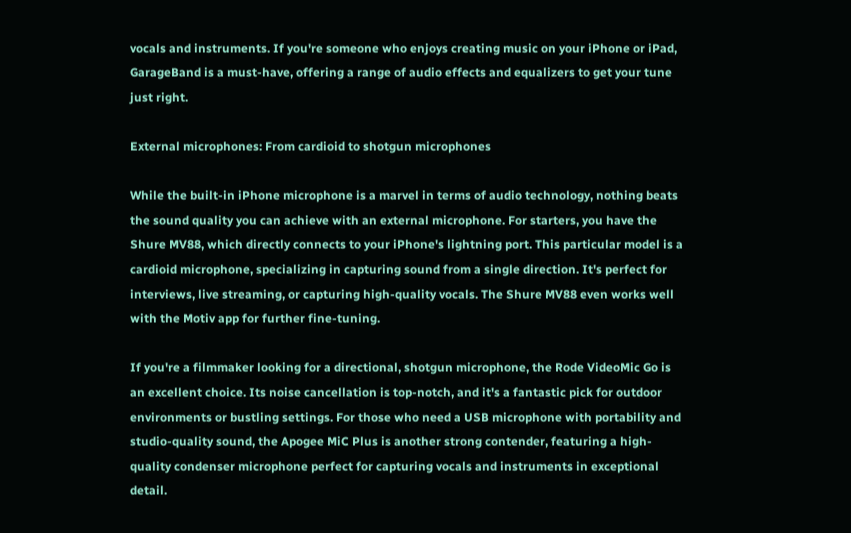vocals and instruments. If you're someone who enjoys creating music on your iPhone or iPad, GarageBand is a must-have, offering a range of audio effects and equalizers to get your tune just right.

External microphones: From cardioid to shotgun microphones

While the built-in iPhone microphone is a marvel in terms of audio technology, nothing beats the sound quality you can achieve with an external microphone. For starters, you have the Shure MV88, which directly connects to your iPhone's lightning port. This particular model is a cardioid microphone, specializing in capturing sound from a single direction. It's perfect for interviews, live streaming, or capturing high-quality vocals. The Shure MV88 even works well with the Motiv app for further fine-tuning.

If you're a filmmaker looking for a directional, shotgun microphone, the Rode VideoMic Go is an excellent choice. Its noise cancellation is top-notch, and it's a fantastic pick for outdoor environments or bustling settings. For those who need a USB microphone with portability and studio-quality sound, the Apogee MiC Plus is another strong contender, featuring a high-quality condenser microphone perfect for capturing vocals and instruments in exceptional detail.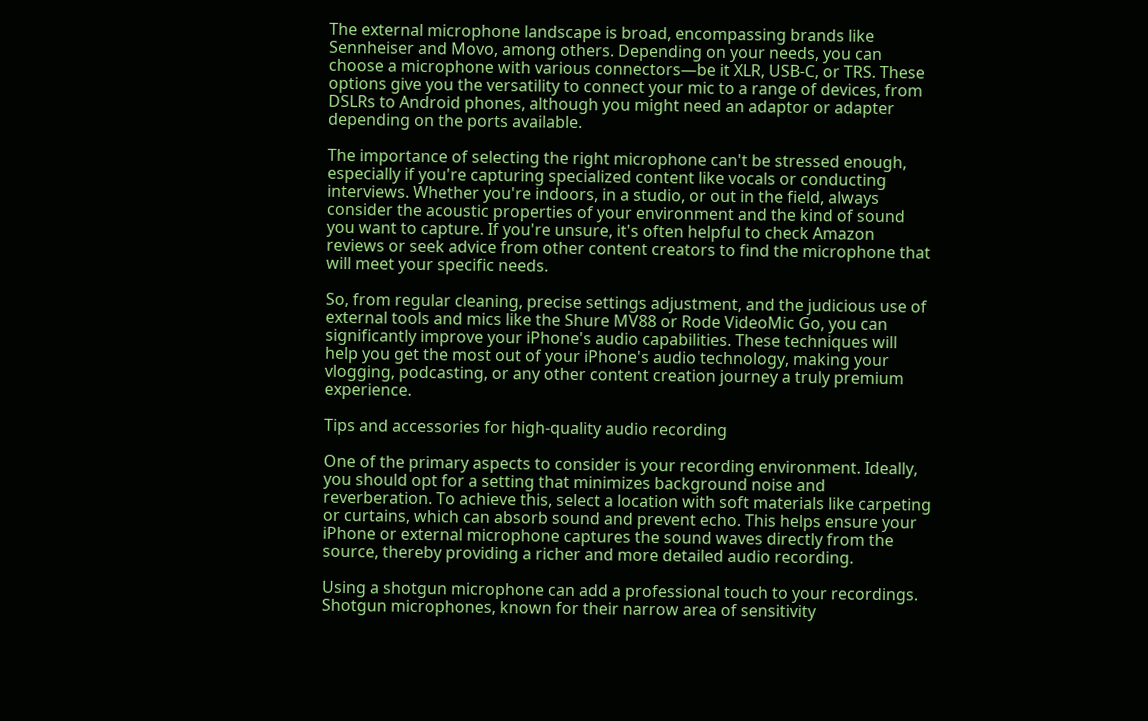The external microphone landscape is broad, encompassing brands like Sennheiser and Movo, among others. Depending on your needs, you can choose a microphone with various connectors—be it XLR, USB-C, or TRS. These options give you the versatility to connect your mic to a range of devices, from DSLRs to Android phones, although you might need an adaptor or adapter depending on the ports available.

The importance of selecting the right microphone can't be stressed enough, especially if you're capturing specialized content like vocals or conducting interviews. Whether you're indoors, in a studio, or out in the field, always consider the acoustic properties of your environment and the kind of sound you want to capture. If you're unsure, it's often helpful to check Amazon reviews or seek advice from other content creators to find the microphone that will meet your specific needs.

So, from regular cleaning, precise settings adjustment, and the judicious use of external tools and mics like the Shure MV88 or Rode VideoMic Go, you can significantly improve your iPhone's audio capabilities. These techniques will help you get the most out of your iPhone's audio technology, making your vlogging, podcasting, or any other content creation journey a truly premium experience.

Tips and accessories for high-quality audio recording

One of the primary aspects to consider is your recording environment. Ideally, you should opt for a setting that minimizes background noise and reverberation. To achieve this, select a location with soft materials like carpeting or curtains, which can absorb sound and prevent echo. This helps ensure your iPhone or external microphone captures the sound waves directly from the source, thereby providing a richer and more detailed audio recording.

Using a shotgun microphone can add a professional touch to your recordings. Shotgun microphones, known for their narrow area of sensitivity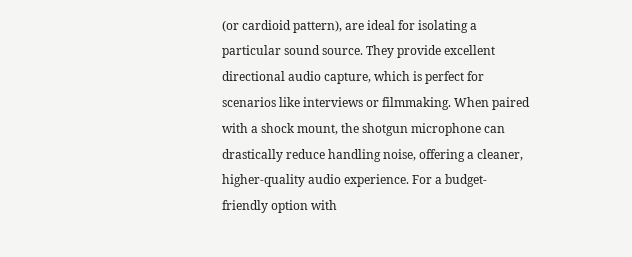(or cardioid pattern), are ideal for isolating a particular sound source. They provide excellent directional audio capture, which is perfect for scenarios like interviews or filmmaking. When paired with a shock mount, the shotgun microphone can drastically reduce handling noise, offering a cleaner, higher-quality audio experience. For a budget-friendly option with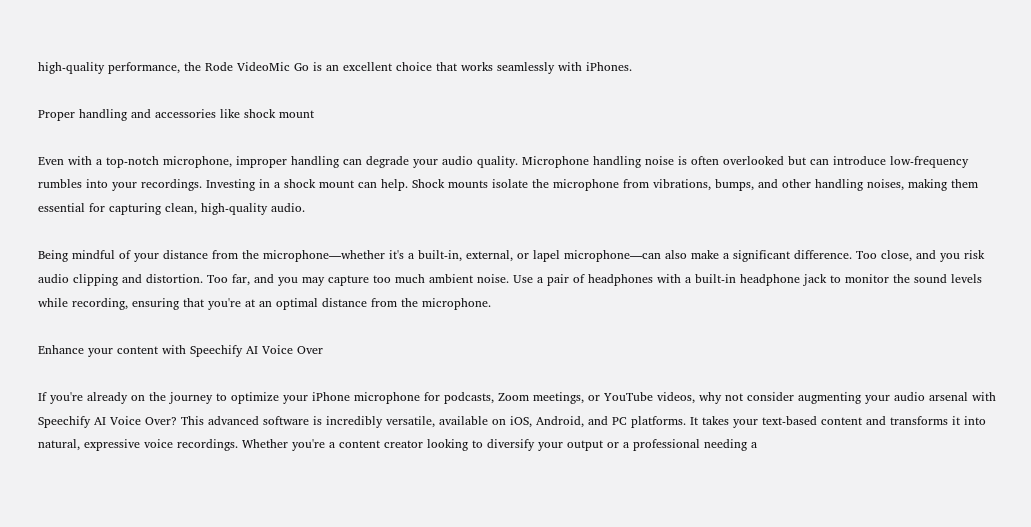high-quality performance, the Rode VideoMic Go is an excellent choice that works seamlessly with iPhones.

Proper handling and accessories like shock mount

Even with a top-notch microphone, improper handling can degrade your audio quality. Microphone handling noise is often overlooked but can introduce low-frequency rumbles into your recordings. Investing in a shock mount can help. Shock mounts isolate the microphone from vibrations, bumps, and other handling noises, making them essential for capturing clean, high-quality audio.

Being mindful of your distance from the microphone—whether it's a built-in, external, or lapel microphone—can also make a significant difference. Too close, and you risk audio clipping and distortion. Too far, and you may capture too much ambient noise. Use a pair of headphones with a built-in headphone jack to monitor the sound levels while recording, ensuring that you're at an optimal distance from the microphone.

Enhance your content with Speechify AI Voice Over

If you're already on the journey to optimize your iPhone microphone for podcasts, Zoom meetings, or YouTube videos, why not consider augmenting your audio arsenal with Speechify AI Voice Over? This advanced software is incredibly versatile, available on iOS, Android, and PC platforms. It takes your text-based content and transforms it into natural, expressive voice recordings. Whether you're a content creator looking to diversify your output or a professional needing a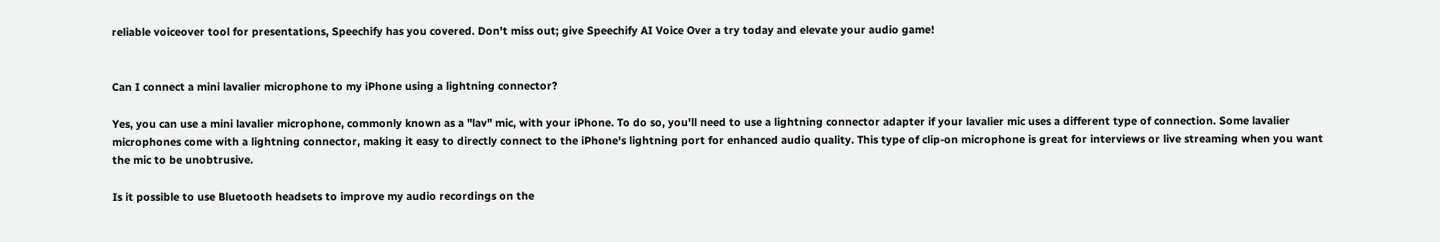reliable voiceover tool for presentations, Speechify has you covered. Don't miss out; give Speechify AI Voice Over a try today and elevate your audio game!


Can I connect a mini lavalier microphone to my iPhone using a lightning connector?

Yes, you can use a mini lavalier microphone, commonly known as a "lav" mic, with your iPhone. To do so, you'll need to use a lightning connector adapter if your lavalier mic uses a different type of connection. Some lavalier microphones come with a lightning connector, making it easy to directly connect to the iPhone's lightning port for enhanced audio quality. This type of clip-on microphone is great for interviews or live streaming when you want the mic to be unobtrusive.

Is it possible to use Bluetooth headsets to improve my audio recordings on the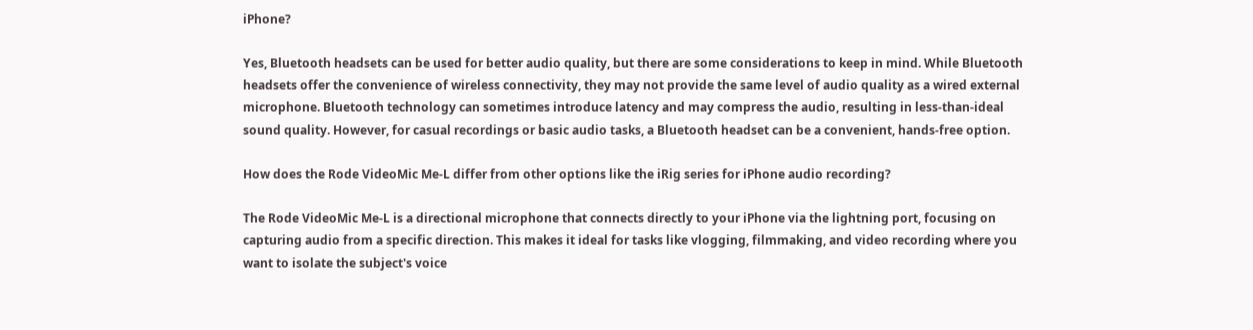iPhone?

Yes, Bluetooth headsets can be used for better audio quality, but there are some considerations to keep in mind. While Bluetooth headsets offer the convenience of wireless connectivity, they may not provide the same level of audio quality as a wired external microphone. Bluetooth technology can sometimes introduce latency and may compress the audio, resulting in less-than-ideal sound quality. However, for casual recordings or basic audio tasks, a Bluetooth headset can be a convenient, hands-free option.

How does the Rode VideoMic Me-L differ from other options like the iRig series for iPhone audio recording?

The Rode VideoMic Me-L is a directional microphone that connects directly to your iPhone via the lightning port, focusing on capturing audio from a specific direction. This makes it ideal for tasks like vlogging, filmmaking, and video recording where you want to isolate the subject's voice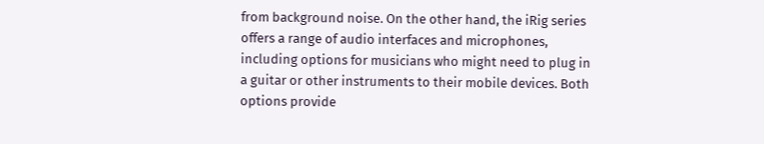from background noise. On the other hand, the iRig series offers a range of audio interfaces and microphones, including options for musicians who might need to plug in a guitar or other instruments to their mobile devices. Both options provide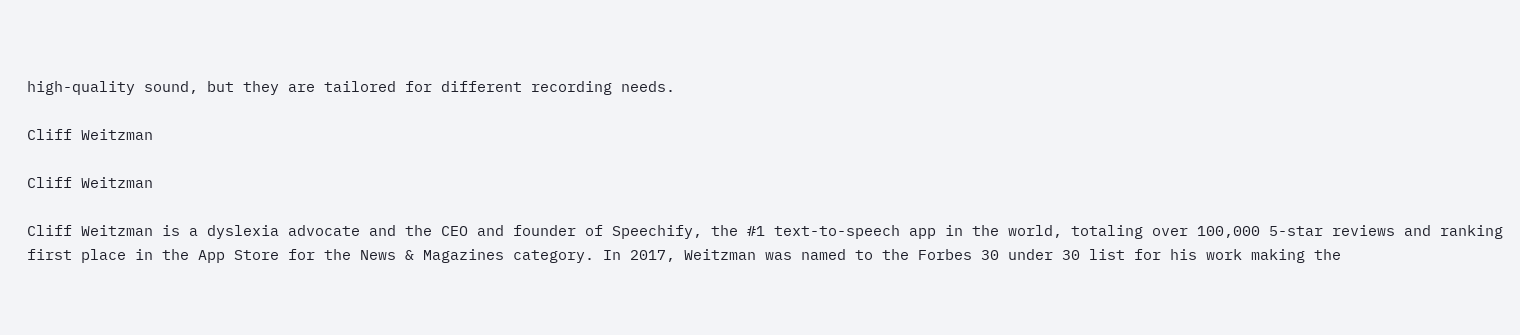high-quality sound, but they are tailored for different recording needs.

Cliff Weitzman

Cliff Weitzman

Cliff Weitzman is a dyslexia advocate and the CEO and founder of Speechify, the #1 text-to-speech app in the world, totaling over 100,000 5-star reviews and ranking first place in the App Store for the News & Magazines category. In 2017, Weitzman was named to the Forbes 30 under 30 list for his work making the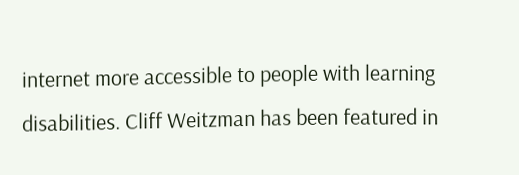internet more accessible to people with learning disabilities. Cliff Weitzman has been featured in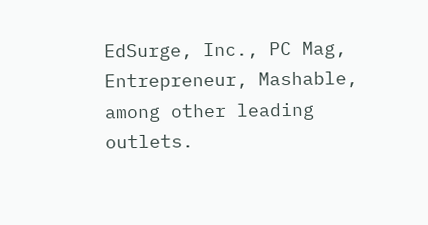EdSurge, Inc., PC Mag, Entrepreneur, Mashable, among other leading outlets.